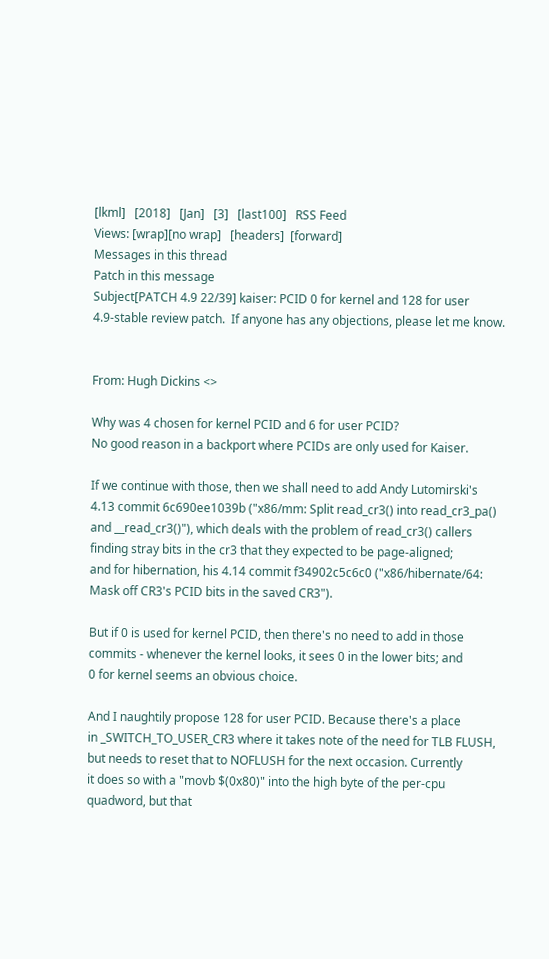[lkml]   [2018]   [Jan]   [3]   [last100]   RSS Feed
Views: [wrap][no wrap]   [headers]  [forward]
Messages in this thread
Patch in this message
Subject[PATCH 4.9 22/39] kaiser: PCID 0 for kernel and 128 for user
4.9-stable review patch.  If anyone has any objections, please let me know.


From: Hugh Dickins <>

Why was 4 chosen for kernel PCID and 6 for user PCID?
No good reason in a backport where PCIDs are only used for Kaiser.

If we continue with those, then we shall need to add Andy Lutomirski's
4.13 commit 6c690ee1039b ("x86/mm: Split read_cr3() into read_cr3_pa()
and __read_cr3()"), which deals with the problem of read_cr3() callers
finding stray bits in the cr3 that they expected to be page-aligned;
and for hibernation, his 4.14 commit f34902c5c6c0 ("x86/hibernate/64:
Mask off CR3's PCID bits in the saved CR3").

But if 0 is used for kernel PCID, then there's no need to add in those
commits - whenever the kernel looks, it sees 0 in the lower bits; and
0 for kernel seems an obvious choice.

And I naughtily propose 128 for user PCID. Because there's a place
in _SWITCH_TO_USER_CR3 where it takes note of the need for TLB FLUSH,
but needs to reset that to NOFLUSH for the next occasion. Currently
it does so with a "movb $(0x80)" into the high byte of the per-cpu
quadword, but that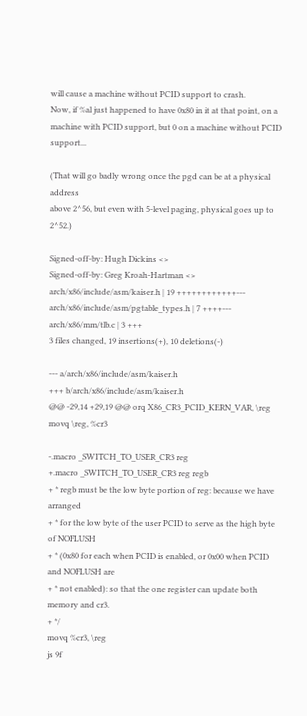will cause a machine without PCID support to crash.
Now, if %al just happened to have 0x80 in it at that point, on a
machine with PCID support, but 0 on a machine without PCID support...

(That will go badly wrong once the pgd can be at a physical address
above 2^56, but even with 5-level paging, physical goes up to 2^52.)

Signed-off-by: Hugh Dickins <>
Signed-off-by: Greg Kroah-Hartman <>
arch/x86/include/asm/kaiser.h | 19 ++++++++++++---
arch/x86/include/asm/pgtable_types.h | 7 ++++---
arch/x86/mm/tlb.c | 3 +++
3 files changed, 19 insertions(+), 10 deletions(-)

--- a/arch/x86/include/asm/kaiser.h
+++ b/arch/x86/include/asm/kaiser.h
@@ -29,14 +29,19 @@ orq X86_CR3_PCID_KERN_VAR, \reg
movq \reg, %cr3

-.macro _SWITCH_TO_USER_CR3 reg
+.macro _SWITCH_TO_USER_CR3 reg regb
+ * regb must be the low byte portion of reg: because we have arranged
+ * for the low byte of the user PCID to serve as the high byte of NOFLUSH
+ * (0x80 for each when PCID is enabled, or 0x00 when PCID and NOFLUSH are
+ * not enabled): so that the one register can update both memory and cr3.
+ */
movq %cr3, \reg
js 9f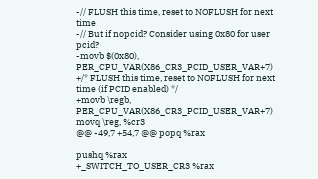-// FLUSH this time, reset to NOFLUSH for next time
-// But if nopcid? Consider using 0x80 for user pcid?
-movb $(0x80), PER_CPU_VAR(X86_CR3_PCID_USER_VAR+7)
+/* FLUSH this time, reset to NOFLUSH for next time (if PCID enabled) */
+movb \regb, PER_CPU_VAR(X86_CR3_PCID_USER_VAR+7)
movq \reg, %cr3
@@ -49,7 +54,7 @@ popq %rax

pushq %rax
+_SWITCH_TO_USER_CR3 %rax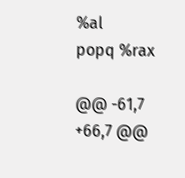%al
popq %rax

@@ -61,7 +66,7 @@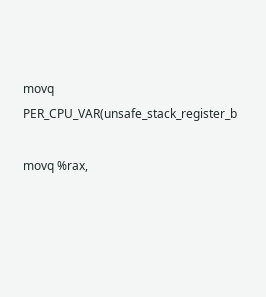movq PER_CPU_VAR(unsafe_stack_register_b

movq %rax,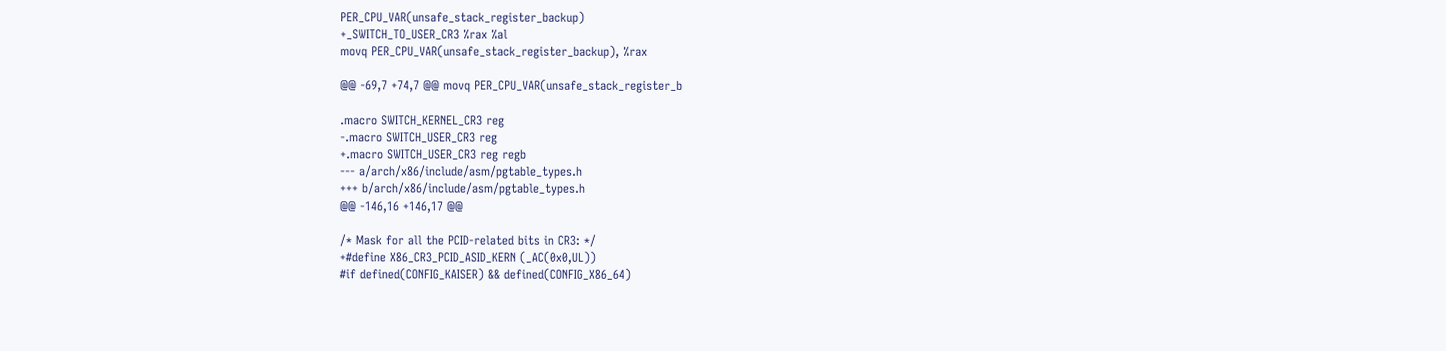PER_CPU_VAR(unsafe_stack_register_backup)
+_SWITCH_TO_USER_CR3 %rax %al
movq PER_CPU_VAR(unsafe_stack_register_backup), %rax

@@ -69,7 +74,7 @@ movq PER_CPU_VAR(unsafe_stack_register_b

.macro SWITCH_KERNEL_CR3 reg
-.macro SWITCH_USER_CR3 reg
+.macro SWITCH_USER_CR3 reg regb
--- a/arch/x86/include/asm/pgtable_types.h
+++ b/arch/x86/include/asm/pgtable_types.h
@@ -146,16 +146,17 @@

/* Mask for all the PCID-related bits in CR3: */
+#define X86_CR3_PCID_ASID_KERN (_AC(0x0,UL))
#if defined(CONFIG_KAISER) && defined(CONFIG_X86_64)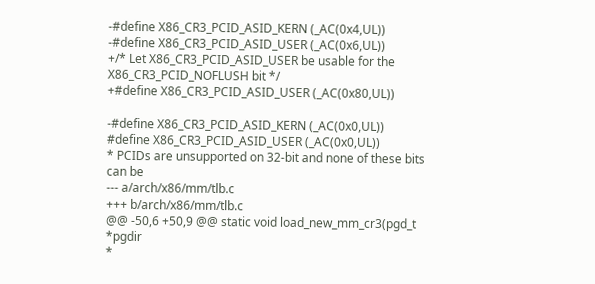-#define X86_CR3_PCID_ASID_KERN (_AC(0x4,UL))
-#define X86_CR3_PCID_ASID_USER (_AC(0x6,UL))
+/* Let X86_CR3_PCID_ASID_USER be usable for the X86_CR3_PCID_NOFLUSH bit */
+#define X86_CR3_PCID_ASID_USER (_AC(0x80,UL))

-#define X86_CR3_PCID_ASID_KERN (_AC(0x0,UL))
#define X86_CR3_PCID_ASID_USER (_AC(0x0,UL))
* PCIDs are unsupported on 32-bit and none of these bits can be
--- a/arch/x86/mm/tlb.c
+++ b/arch/x86/mm/tlb.c
@@ -50,6 +50,9 @@ static void load_new_mm_cr3(pgd_t *pgdir
*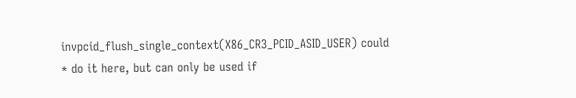invpcid_flush_single_context(X86_CR3_PCID_ASID_USER) could
* do it here, but can only be used if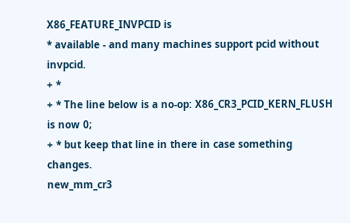X86_FEATURE_INVPCID is
* available - and many machines support pcid without invpcid.
+ *
+ * The line below is a no-op: X86_CR3_PCID_KERN_FLUSH is now 0;
+ * but keep that line in there in case something changes.
new_mm_cr3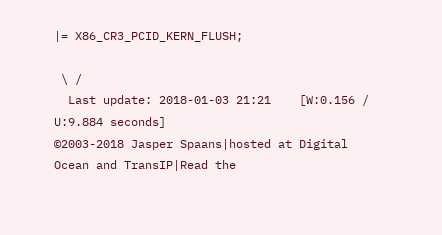|= X86_CR3_PCID_KERN_FLUSH;

 \ /
  Last update: 2018-01-03 21:21    [W:0.156 / U:9.884 seconds]
©2003-2018 Jasper Spaans|hosted at Digital Ocean and TransIP|Read the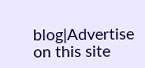blog|Advertise on this site